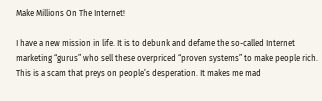Make Millions On The Internet!

I have a new mission in life. It is to debunk and defame the so-called Internet marketing “gurus” who sell these overpriced “proven systems” to make people rich. This is a scam that preys on people’s desperation. It makes me mad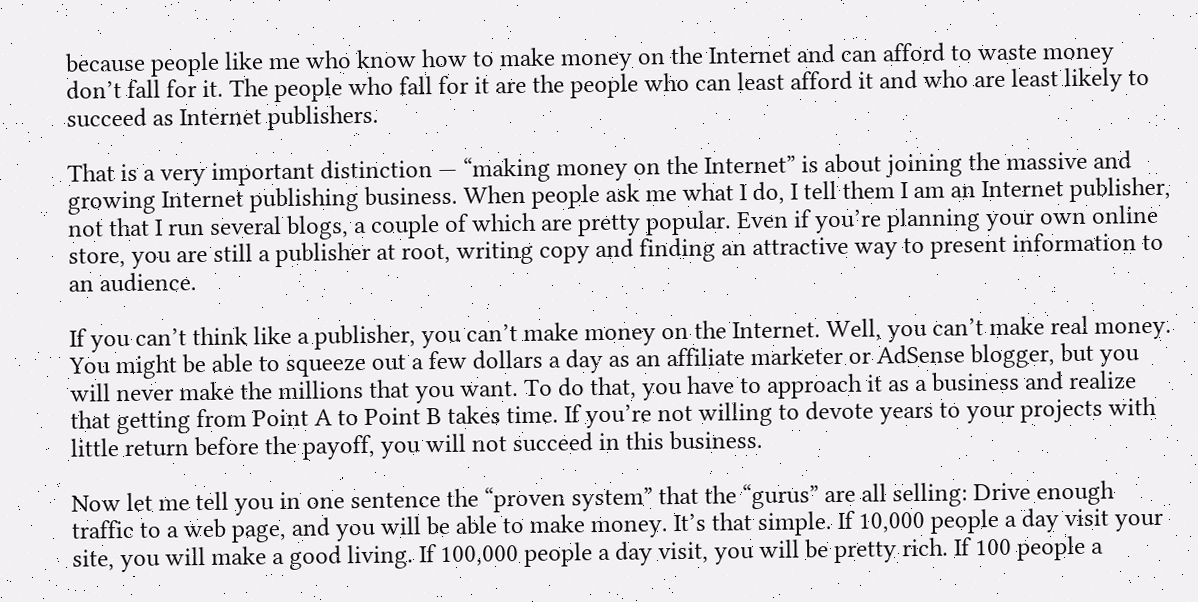because people like me who know how to make money on the Internet and can afford to waste money don’t fall for it. The people who fall for it are the people who can least afford it and who are least likely to succeed as Internet publishers.

That is a very important distinction — “making money on the Internet” is about joining the massive and growing Internet publishing business. When people ask me what I do, I tell them I am an Internet publisher, not that I run several blogs, a couple of which are pretty popular. Even if you’re planning your own online store, you are still a publisher at root, writing copy and finding an attractive way to present information to an audience.

If you can’t think like a publisher, you can’t make money on the Internet. Well, you can’t make real money. You might be able to squeeze out a few dollars a day as an affiliate marketer or AdSense blogger, but you will never make the millions that you want. To do that, you have to approach it as a business and realize that getting from Point A to Point B takes time. If you’re not willing to devote years to your projects with little return before the payoff, you will not succeed in this business.

Now let me tell you in one sentence the “proven system” that the “gurus” are all selling: Drive enough traffic to a web page, and you will be able to make money. It’s that simple. If 10,000 people a day visit your site, you will make a good living. If 100,000 people a day visit, you will be pretty rich. If 100 people a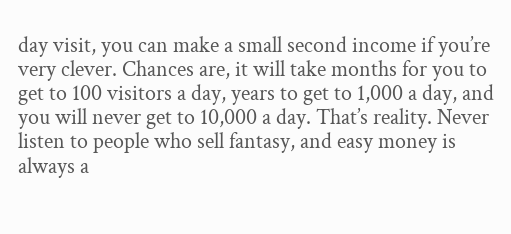day visit, you can make a small second income if you’re very clever. Chances are, it will take months for you to get to 100 visitors a day, years to get to 1,000 a day, and you will never get to 10,000 a day. That’s reality. Never listen to people who sell fantasy, and easy money is always a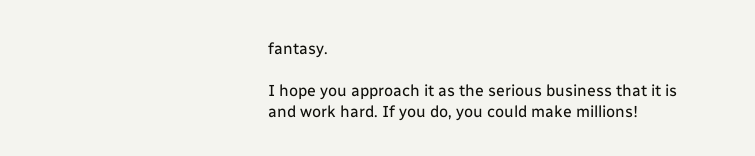fantasy.

I hope you approach it as the serious business that it is and work hard. If you do, you could make millions!